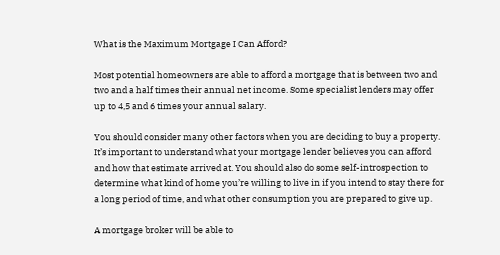What is the Maximum Mortgage I Can Afford?

Most potential homeowners are able to afford a mortgage that is between two and two and a half times their annual net income. Some specialist lenders may offer up to 4,5 and 6 times your annual salary.

You should consider many other factors when you are deciding to buy a property. It’s important to understand what your mortgage lender believes you can afford and how that estimate arrived at. You should also do some self-introspection to determine what kind of home you’re willing to live in if you intend to stay there for a long period of time, and what other consumption you are prepared to give up.

A mortgage broker will be able to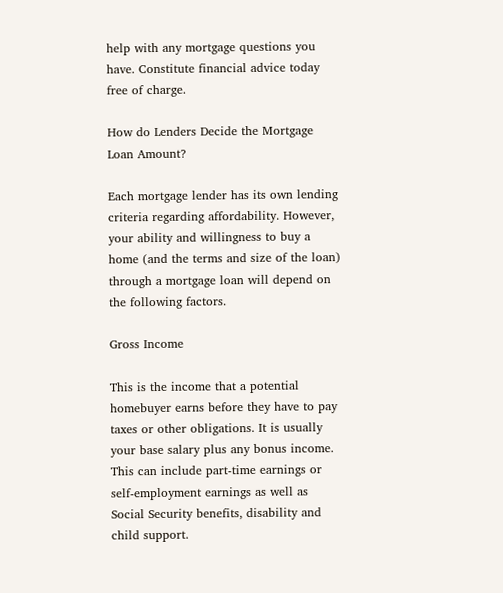help with any mortgage questions you have. Constitute financial advice today free of charge.

How do Lenders Decide the Mortgage Loan Amount?

Each mortgage lender has its own lending criteria regarding affordability. However, your ability and willingness to buy a home (and the terms and size of the loan) through a mortgage loan will depend on the following factors.

Gross Income

This is the income that a potential homebuyer earns before they have to pay taxes or other obligations. It is usually your base salary plus any bonus income. This can include part-time earnings or self-employment earnings as well as Social Security benefits, disability and child support.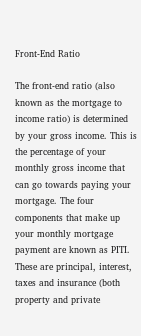Front-End Ratio

The front-end ratio (also known as the mortgage to income ratio) is determined by your gross income. This is the percentage of your monthly gross income that can go towards paying your mortgage. The four components that make up your monthly mortgage payment are known as PITI. These are principal, interest, taxes and insurance (both property and private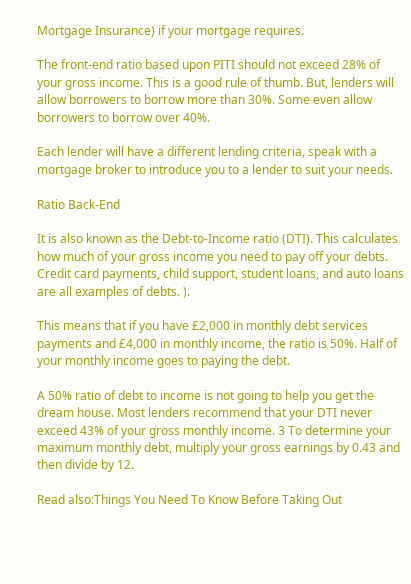Mortgage Insurance) if your mortgage requires.

The front-end ratio based upon PITI should not exceed 28% of your gross income. This is a good rule of thumb. But, lenders will allow borrowers to borrow more than 30%. Some even allow borrowers to borrow over 40%.

Each lender will have a different lending criteria, speak with a mortgage broker to introduce you to a lender to suit your needs.

Ratio Back-End

It is also known as the Debt-to-Income ratio (DTI). This calculates how much of your gross income you need to pay off your debts. Credit card payments, child support, student loans, and auto loans are all examples of debts. ).

This means that if you have £2,000 in monthly debt services payments and £4,000 in monthly income, the ratio is 50%. Half of your monthly income goes to paying the debt.

A 50% ratio of debt to income is not going to help you get the dream house. Most lenders recommend that your DTI never exceed 43% of your gross monthly income. 3 To determine your maximum monthly debt, multiply your gross earnings by 0.43 and then divide by 12.

Read also:Things You Need To Know Before Taking Out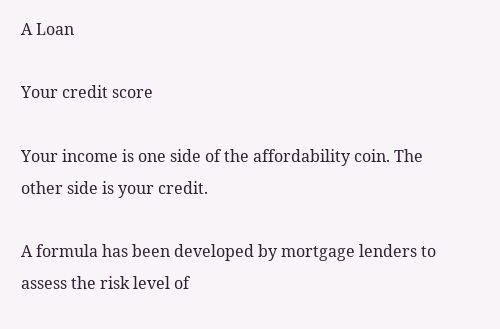A Loan

Your credit score

Your income is one side of the affordability coin. The other side is your credit.

A formula has been developed by mortgage lenders to assess the risk level of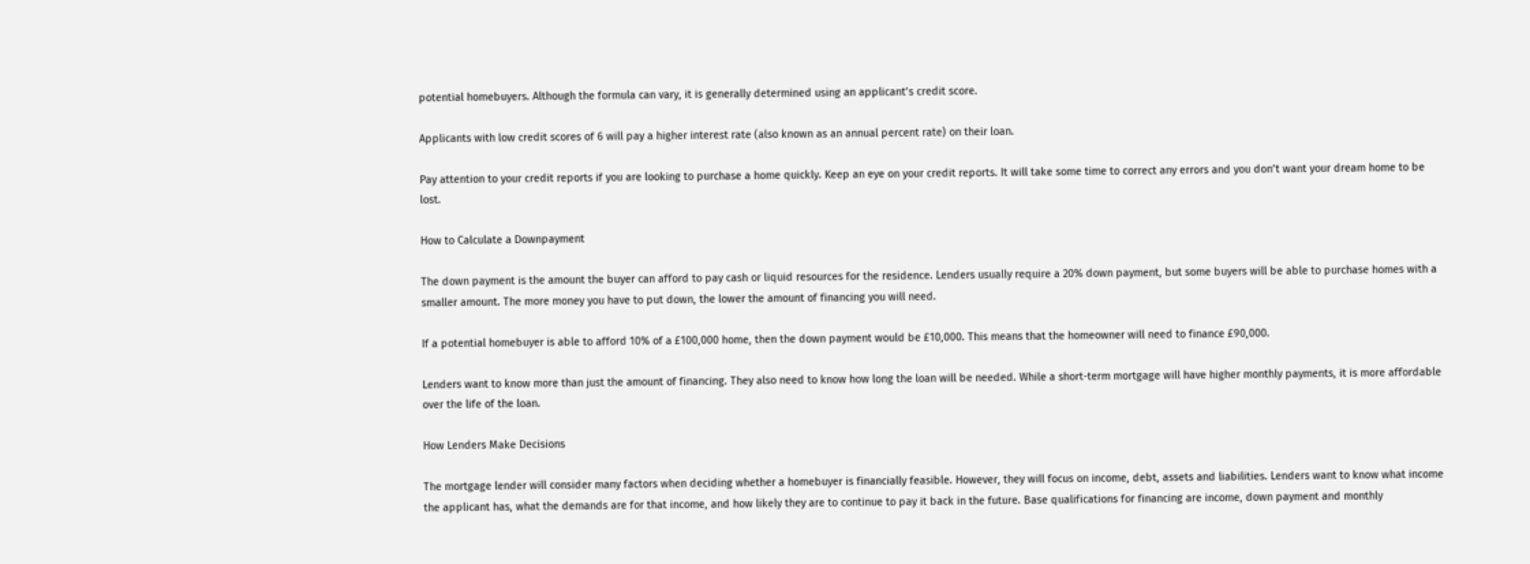potential homebuyers. Although the formula can vary, it is generally determined using an applicant’s credit score.

Applicants with low credit scores of 6 will pay a higher interest rate (also known as an annual percent rate) on their loan.

Pay attention to your credit reports if you are looking to purchase a home quickly. Keep an eye on your credit reports. It will take some time to correct any errors and you don’t want your dream home to be lost.

How to Calculate a Downpayment

The down payment is the amount the buyer can afford to pay cash or liquid resources for the residence. Lenders usually require a 20% down payment, but some buyers will be able to purchase homes with a smaller amount. The more money you have to put down, the lower the amount of financing you will need.

If a potential homebuyer is able to afford 10% of a £100,000 home, then the down payment would be £10,000. This means that the homeowner will need to finance £90,000.

Lenders want to know more than just the amount of financing. They also need to know how long the loan will be needed. While a short-term mortgage will have higher monthly payments, it is more affordable over the life of the loan.

How Lenders Make Decisions

The mortgage lender will consider many factors when deciding whether a homebuyer is financially feasible. However, they will focus on income, debt, assets and liabilities. Lenders want to know what income the applicant has, what the demands are for that income, and how likely they are to continue to pay it back in the future. Base qualifications for financing are income, down payment and monthly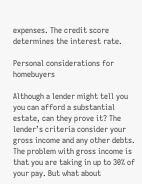expenses. The credit score determines the interest rate.

Personal considerations for homebuyers

Although a lender might tell you you can afford a substantial estate, can they prove it? The lender’s criteria consider your gross income and any other debts. The problem with gross income is that you are taking in up to 30% of your pay. But what about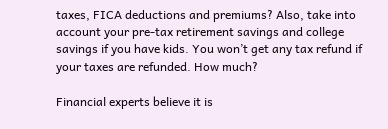taxes, FICA deductions and premiums? Also, take into account your pre-tax retirement savings and college savings if you have kids. You won’t get any tax refund if your taxes are refunded. How much?

Financial experts believe it is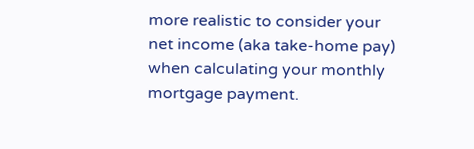more realistic to consider your net income (aka take-home pay) when calculating your monthly mortgage payment.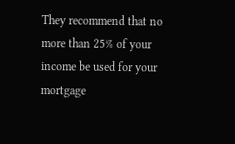They recommend that no more than 25% of your income be used for your mortgage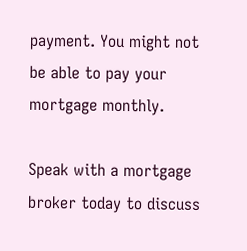payment. You might not be able to pay your mortgage monthly.

Speak with a mortgage broker today to discuss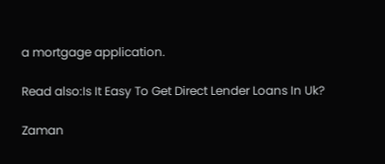a mortgage application.

Read also:Is It Easy To Get Direct Lender Loans In Uk?

Zaman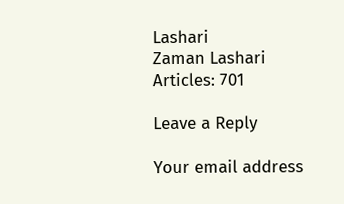Lashari
Zaman Lashari
Articles: 701

Leave a Reply

Your email address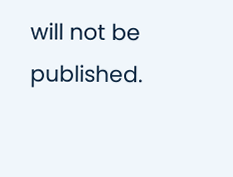will not be published.